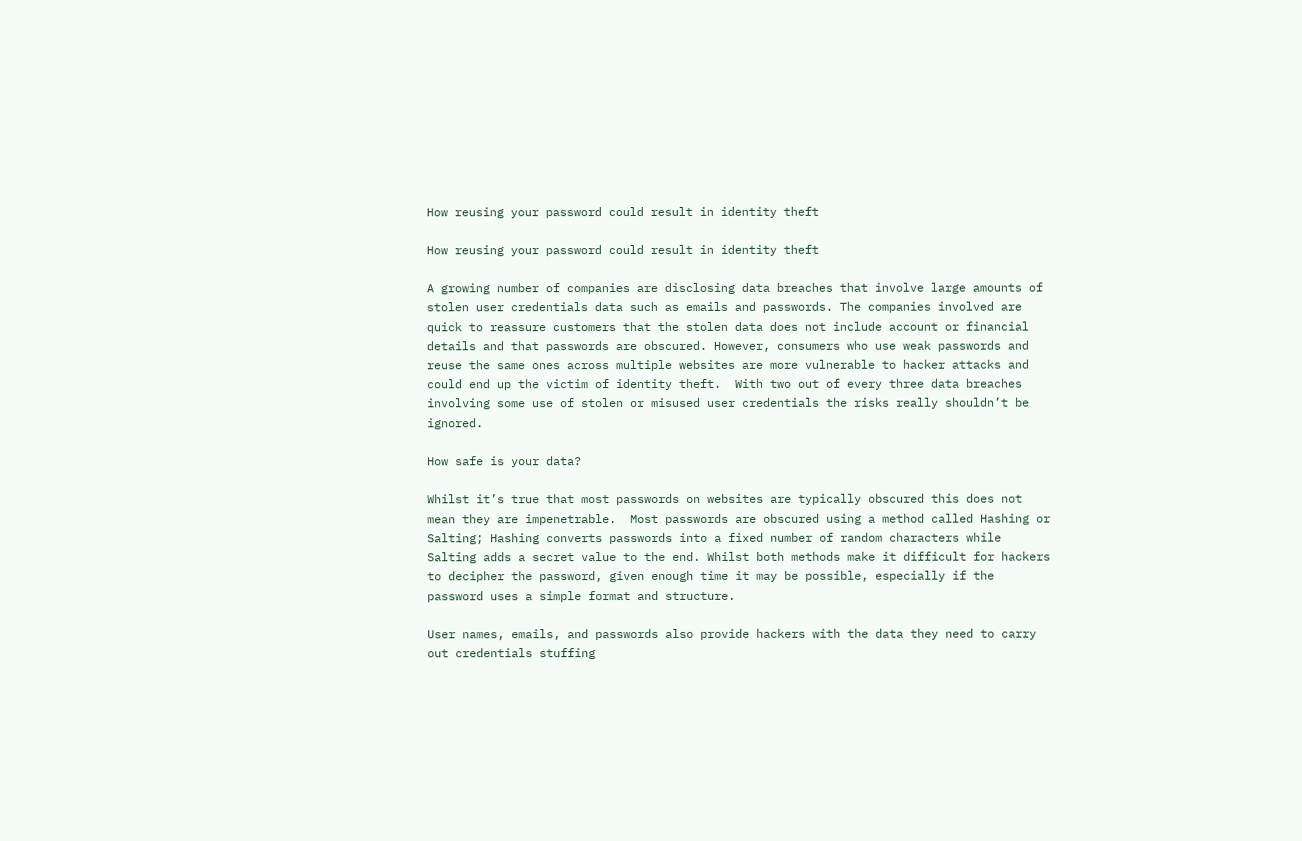How reusing your password could result in identity theft

How reusing your password could result in identity theft

A growing number of companies are disclosing data breaches that involve large amounts of stolen user credentials data such as emails and passwords. The companies involved are quick to reassure customers that the stolen data does not include account or financial details and that passwords are obscured. However, consumers who use weak passwords and reuse the same ones across multiple websites are more vulnerable to hacker attacks and could end up the victim of identity theft.  With two out of every three data breaches involving some use of stolen or misused user credentials the risks really shouldn’t be ignored.

How safe is your data?

Whilst it’s true that most passwords on websites are typically obscured this does not mean they are impenetrable.  Most passwords are obscured using a method called Hashing or Salting; Hashing converts passwords into a fixed number of random characters while Salting adds a secret value to the end. Whilst both methods make it difficult for hackers to decipher the password, given enough time it may be possible, especially if the password uses a simple format and structure.

User names, emails, and passwords also provide hackers with the data they need to carry out credentials stuffing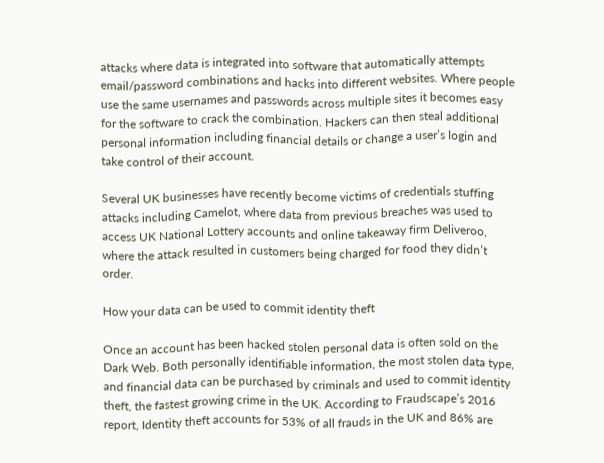attacks where data is integrated into software that automatically attempts email/password combinations and hacks into different websites. Where people use the same usernames and passwords across multiple sites it becomes easy for the software to crack the combination. Hackers can then steal additional personal information including financial details or change a user’s login and take control of their account.

Several UK businesses have recently become victims of credentials stuffing attacks including Camelot, where data from previous breaches was used to access UK National Lottery accounts and online takeaway firm Deliveroo, where the attack resulted in customers being charged for food they didn’t order.

How your data can be used to commit identity theft

Once an account has been hacked stolen personal data is often sold on the Dark Web. Both personally identifiable information, the most stolen data type, and financial data can be purchased by criminals and used to commit identity theft, the fastest growing crime in the UK. According to Fraudscape’s 2016 report, Identity theft accounts for 53% of all frauds in the UK and 86% are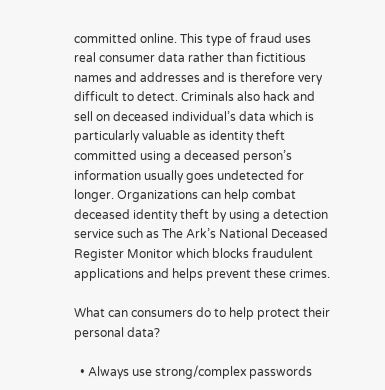committed online. This type of fraud uses real consumer data rather than fictitious names and addresses and is therefore very difficult to detect. Criminals also hack and sell on deceased individual’s data which is particularly valuable as identity theft committed using a deceased person’s information usually goes undetected for longer. Organizations can help combat deceased identity theft by using a detection service such as The Ark’s National Deceased Register Monitor which blocks fraudulent applications and helps prevent these crimes.

What can consumers do to help protect their personal data?

  • Always use strong/complex passwords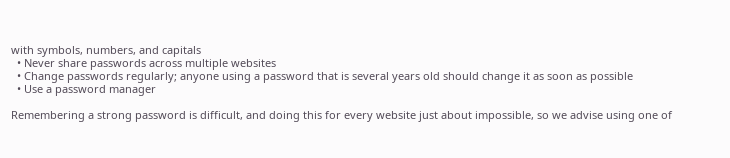with symbols, numbers, and capitals
  • Never share passwords across multiple websites
  • Change passwords regularly; anyone using a password that is several years old should change it as soon as possible
  • Use a password manager

Remembering a strong password is difficult, and doing this for every website just about impossible, so we advise using one of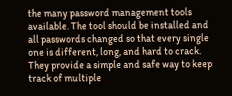the many password management tools available. The tool should be installed and all passwords changed so that every single one is different, long, and hard to crack. They provide a simple and safe way to keep track of multiple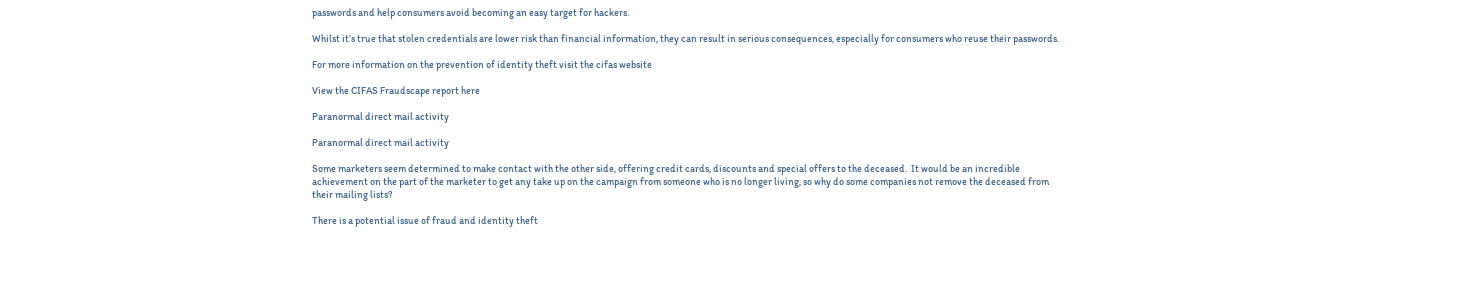passwords and help consumers avoid becoming an easy target for hackers.

Whilst it’s true that stolen credentials are lower risk than financial information, they can result in serious consequences, especially for consumers who reuse their passwords.

For more information on the prevention of identity theft visit the cifas website

View the CIFAS Fraudscape report here

Paranormal direct mail activity

Paranormal direct mail activity

Some marketers seem determined to make contact with the other side, offering credit cards, discounts and special offers to the deceased.  It would be an incredible achievement on the part of the marketer to get any take up on the campaign from someone who is no longer living, so why do some companies not remove the deceased from their mailing lists?

There is a potential issue of fraud and identity theft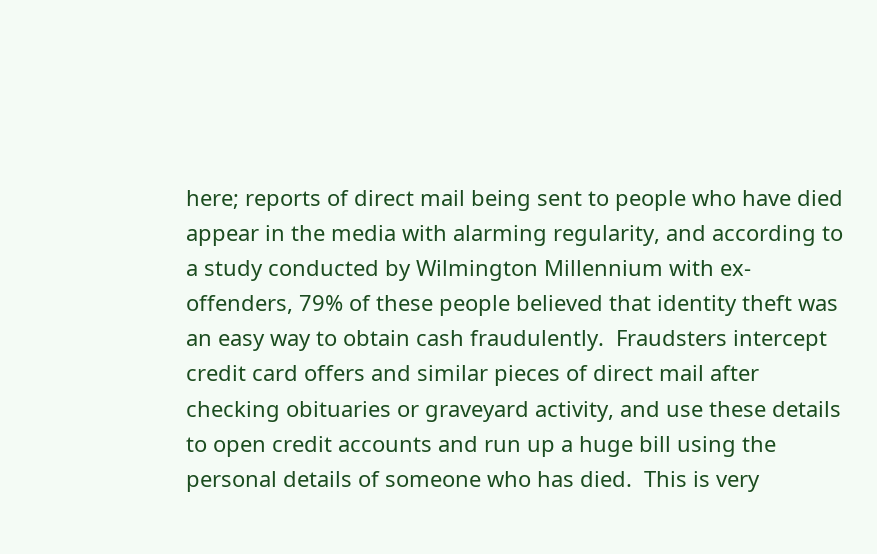here; reports of direct mail being sent to people who have died appear in the media with alarming regularity, and according to a study conducted by Wilmington Millennium with ex-offenders, 79% of these people believed that identity theft was an easy way to obtain cash fraudulently.  Fraudsters intercept credit card offers and similar pieces of direct mail after checking obituaries or graveyard activity, and use these details to open credit accounts and run up a huge bill using the personal details of someone who has died.  This is very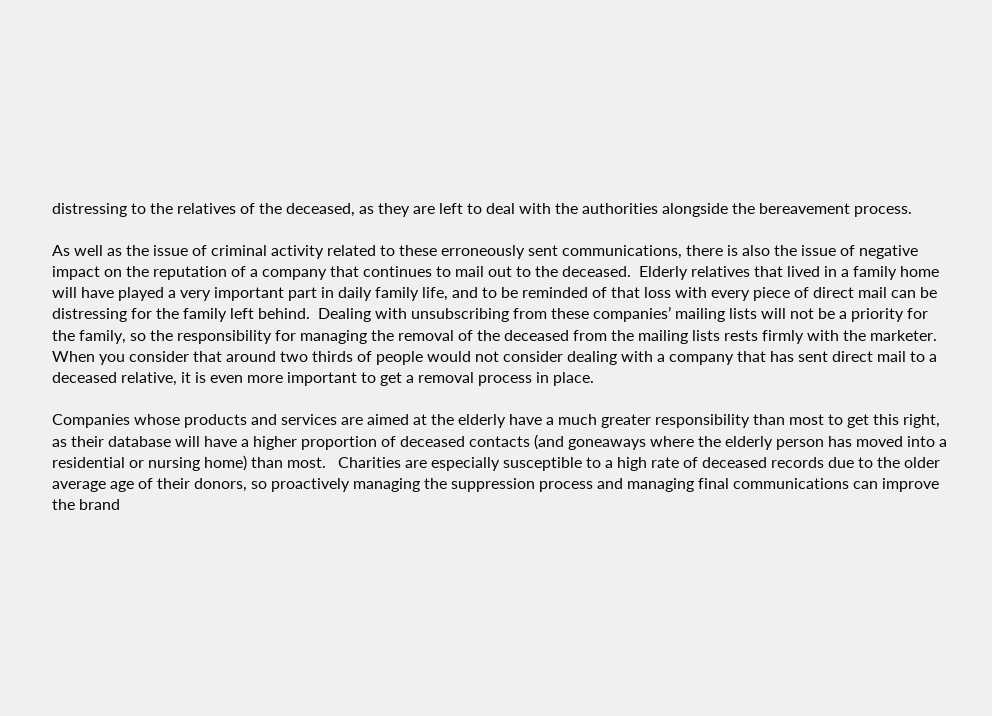distressing to the relatives of the deceased, as they are left to deal with the authorities alongside the bereavement process.

As well as the issue of criminal activity related to these erroneously sent communications, there is also the issue of negative impact on the reputation of a company that continues to mail out to the deceased.  Elderly relatives that lived in a family home will have played a very important part in daily family life, and to be reminded of that loss with every piece of direct mail can be distressing for the family left behind.  Dealing with unsubscribing from these companies’ mailing lists will not be a priority for the family, so the responsibility for managing the removal of the deceased from the mailing lists rests firmly with the marketer.  When you consider that around two thirds of people would not consider dealing with a company that has sent direct mail to a deceased relative, it is even more important to get a removal process in place.

Companies whose products and services are aimed at the elderly have a much greater responsibility than most to get this right, as their database will have a higher proportion of deceased contacts (and goneaways where the elderly person has moved into a residential or nursing home) than most.   Charities are especially susceptible to a high rate of deceased records due to the older average age of their donors, so proactively managing the suppression process and managing final communications can improve the brand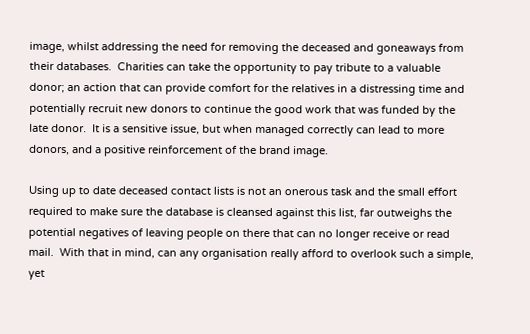image, whilst addressing the need for removing the deceased and goneaways from their databases.  Charities can take the opportunity to pay tribute to a valuable donor; an action that can provide comfort for the relatives in a distressing time and potentially recruit new donors to continue the good work that was funded by the late donor.  It is a sensitive issue, but when managed correctly can lead to more donors, and a positive reinforcement of the brand image.

Using up to date deceased contact lists is not an onerous task and the small effort required to make sure the database is cleansed against this list, far outweighs the potential negatives of leaving people on there that can no longer receive or read mail.  With that in mind, can any organisation really afford to overlook such a simple, yet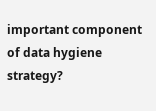important component of data hygiene strategy?